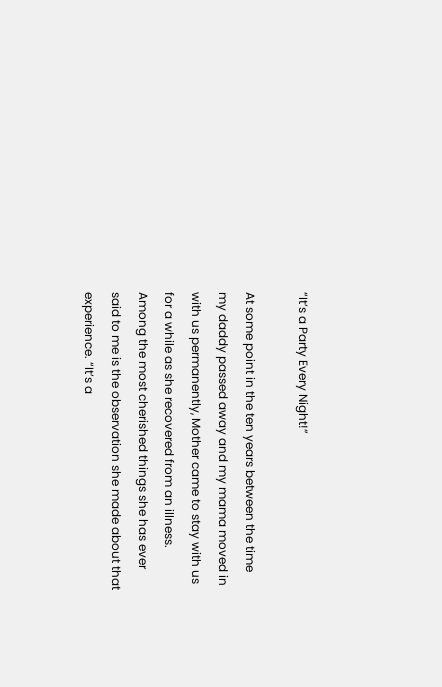“It’s a Party Every Night!”

At some point in the ten years between the time my daddy passed away and my mama moved in with us permanently, Mother came to stay with us for a while as she recovered from an illness. Among the most cherished things she has ever said to me is the observation she made about that experience. “It’s a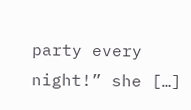party every night!” she […]